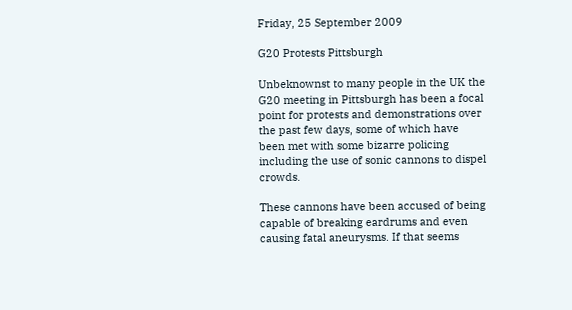Friday, 25 September 2009

G20 Protests Pittsburgh

Unbeknownst to many people in the UK the G20 meeting in Pittsburgh has been a focal point for protests and demonstrations over the past few days, some of which have been met with some bizarre policing including the use of sonic cannons to dispel crowds.

These cannons have been accused of being capable of breaking eardrums and even causing fatal aneurysms. If that seems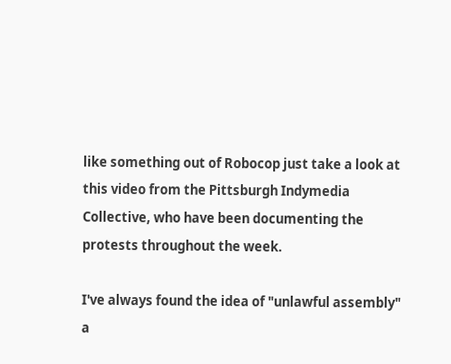like something out of Robocop just take a look at this video from the Pittsburgh Indymedia Collective, who have been documenting the protests throughout the week.

I've always found the idea of "unlawful assembly" a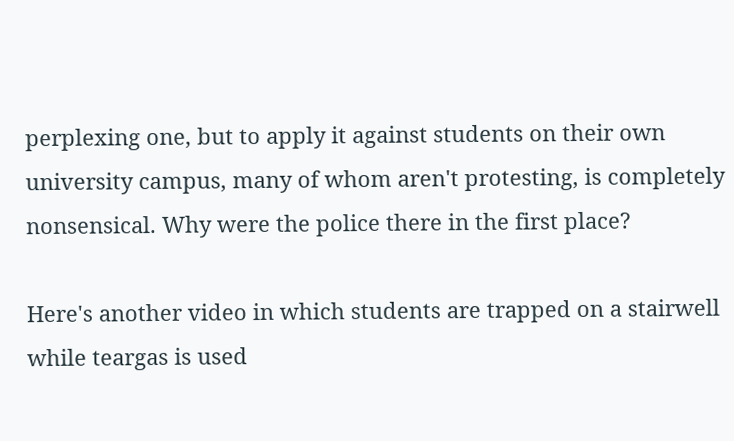perplexing one, but to apply it against students on their own university campus, many of whom aren't protesting, is completely nonsensical. Why were the police there in the first place?

Here's another video in which students are trapped on a stairwell while teargas is used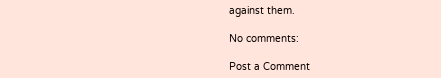against them.

No comments:

Post a Comment